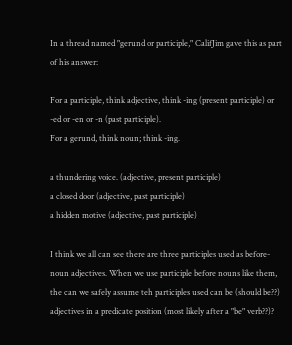In a thread named "gerund or participle," CalifJim gave this as part of his answer:

For a participle, think adjective, think -ing (present participle) or -ed or -en or -n (past participle).
For a gerund, think noun; think -ing.

a thundering voice. (adjective, present participle)
a closed door (adjective, past participle)
a hidden motive (adjective, past participle)

I think we all can see there are three participles used as before-noun adjectives. When we use participle before nouns like them, the can we safely assume teh participles used can be (should be??) adjectives in a predicate position (most likely after a "be" verb??)?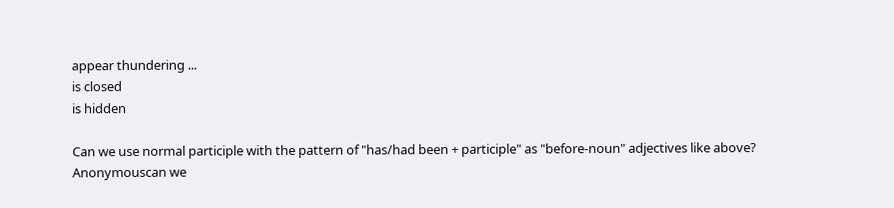appear thundering ...
is closed
is hidden

Can we use normal participle with the pattern of "has/had been + participle" as "before-noun" adjectives like above?
Anonymouscan we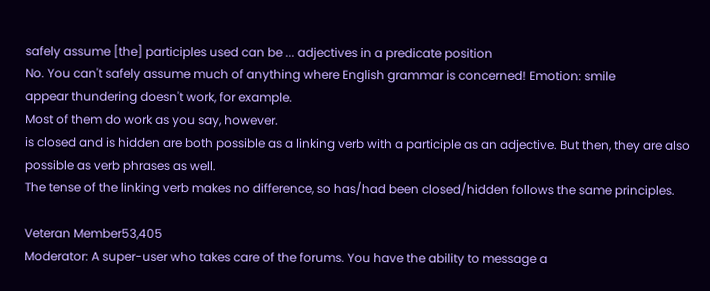safely assume [the] participles used can be ... adjectives in a predicate position
No. You can't safely assume much of anything where English grammar is concerned! Emotion: smile
appear thundering doesn't work, for example.
Most of them do work as you say, however.
is closed and is hidden are both possible as a linking verb with a participle as an adjective. But then, they are also possible as verb phrases as well.
The tense of the linking verb makes no difference, so has/had been closed/hidden follows the same principles.

Veteran Member53,405
Moderator: A super-user who takes care of the forums. You have the ability to message a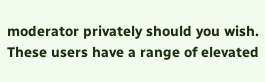moderator privately should you wish. These users have a range of elevated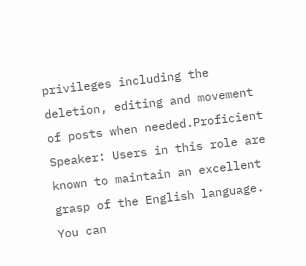privileges including the deletion, editing and movement of posts when needed.Proficient Speaker: Users in this role are known to maintain an excellent grasp of the English language. You can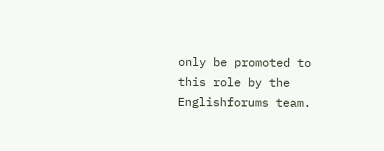only be promoted to this role by the Englishforums team.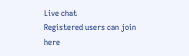Live chat
Registered users can join here